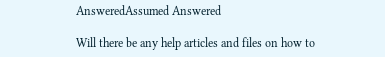AnsweredAssumed Answered

Will there be any help articles and files on how to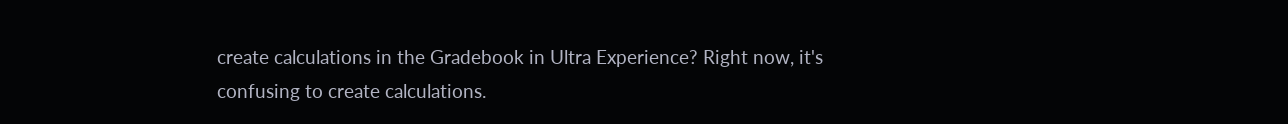create calculations in the Gradebook in Ultra Experience? Right now, it's confusing to create calculations.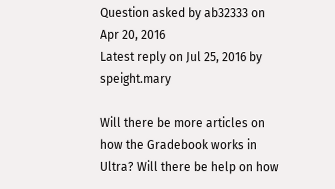Question asked by ab32333 on Apr 20, 2016
Latest reply on Jul 25, 2016 by speight.mary

Will there be more articles on how the Gradebook works in Ultra? Will there be help on how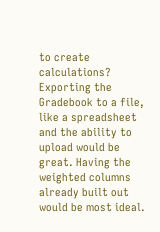to create calculations? Exporting the Gradebook to a file, like a spreadsheet and the ability to upload would be great. Having the weighted columns already built out would be most ideal.